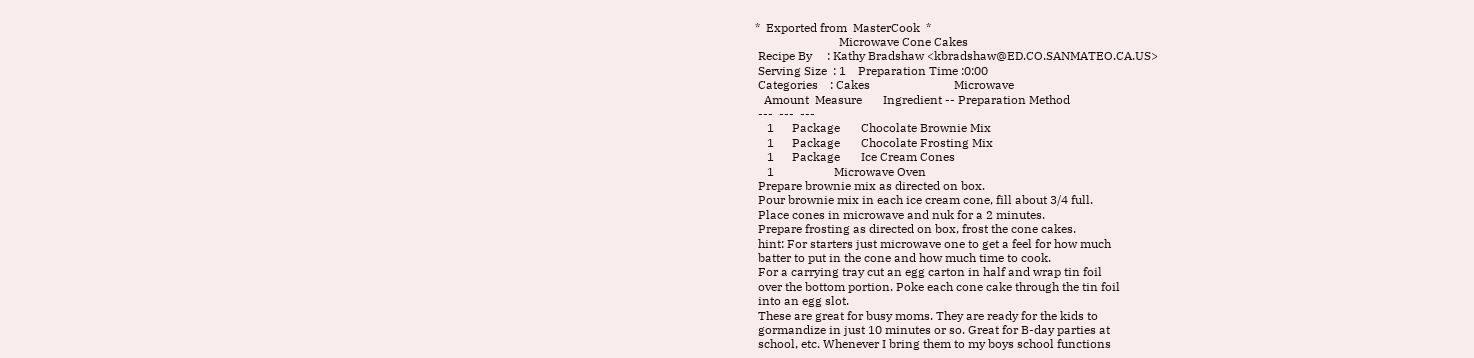*  Exported from  MasterCook  *
                            Microwave Cone Cakes
 Recipe By     : Kathy Bradshaw <kbradshaw@ED.CO.SANMATEO.CA.US>
 Serving Size  : 1    Preparation Time :0:00
 Categories    : Cakes                            Microwave
   Amount  Measure       Ingredient -- Preparation Method
 ---  ---  ---
    1      Package       Chocolate Brownie Mix
    1      Package       Chocolate Frosting Mix
    1      Package       Ice Cream Cones
    1                    Microwave Oven
 Prepare brownie mix as directed on box.
 Pour brownie mix in each ice cream cone, fill about 3/4 full.
 Place cones in microwave and nuk for a 2 minutes.
 Prepare frosting as directed on box, frost the cone cakes.
 hint: For starters just microwave one to get a feel for how much
 batter to put in the cone and how much time to cook.
 For a carrying tray cut an egg carton in half and wrap tin foil
 over the bottom portion. Poke each cone cake through the tin foil
 into an egg slot.
 These are great for busy moms. They are ready for the kids to
 gormandize in just 10 minutes or so. Great for B-day parties at
 school, etc. Whenever I bring them to my boys school functions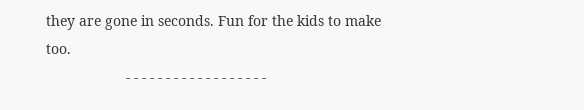they are gone in seconds. Fun for the kids to make too.
                    - - - - - - - - - - - - - - - - - -